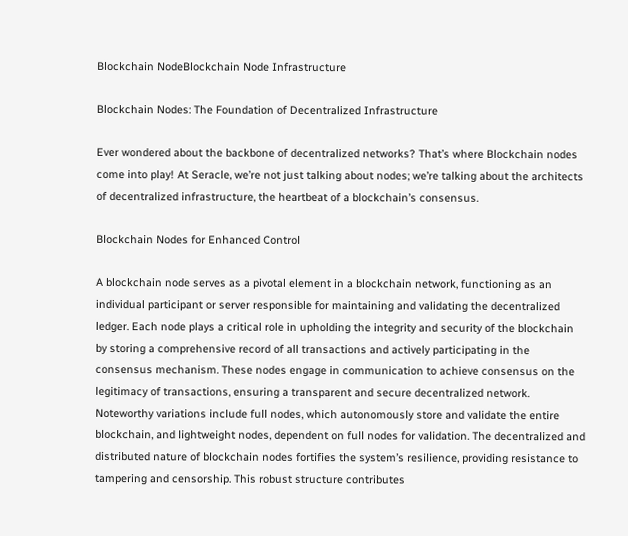Blockchain NodeBlockchain Node Infrastructure

Blockchain Nodes: The Foundation of Decentralized Infrastructure

Ever wondered about the backbone of decentralized networks? That’s where Blockchain nodes come into play! At Seracle, we’re not just talking about nodes; we’re talking about the architects of decentralized infrastructure, the heartbeat of a blockchain’s consensus.

Blockchain Nodes for Enhanced Control

A blockchain node serves as a pivotal element in a blockchain network, functioning as an individual participant or server responsible for maintaining and validating the decentralized ledger. Each node plays a critical role in upholding the integrity and security of the blockchain by storing a comprehensive record of all transactions and actively participating in the consensus mechanism. These nodes engage in communication to achieve consensus on the legitimacy of transactions, ensuring a transparent and secure decentralized network. Noteworthy variations include full nodes, which autonomously store and validate the entire blockchain, and lightweight nodes, dependent on full nodes for validation. The decentralized and distributed nature of blockchain nodes fortifies the system’s resilience, providing resistance to tampering and censorship. This robust structure contributes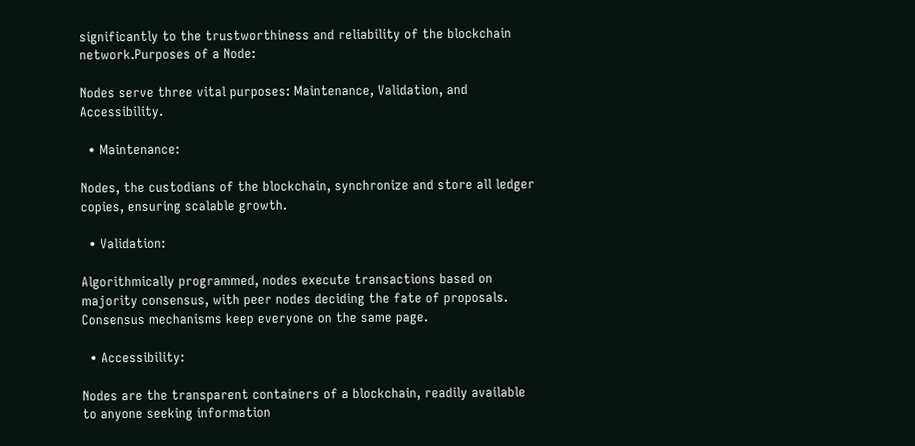significantly to the trustworthiness and reliability of the blockchain network.Purposes of a Node:

Nodes serve three vital purposes: Maintenance, Validation, and Accessibility.

  • Maintenance:

Nodes, the custodians of the blockchain, synchronize and store all ledger copies, ensuring scalable growth.

  • Validation:

Algorithmically programmed, nodes execute transactions based on majority consensus, with peer nodes deciding the fate of proposals. Consensus mechanisms keep everyone on the same page.

  • Accessibility:

Nodes are the transparent containers of a blockchain, readily available to anyone seeking information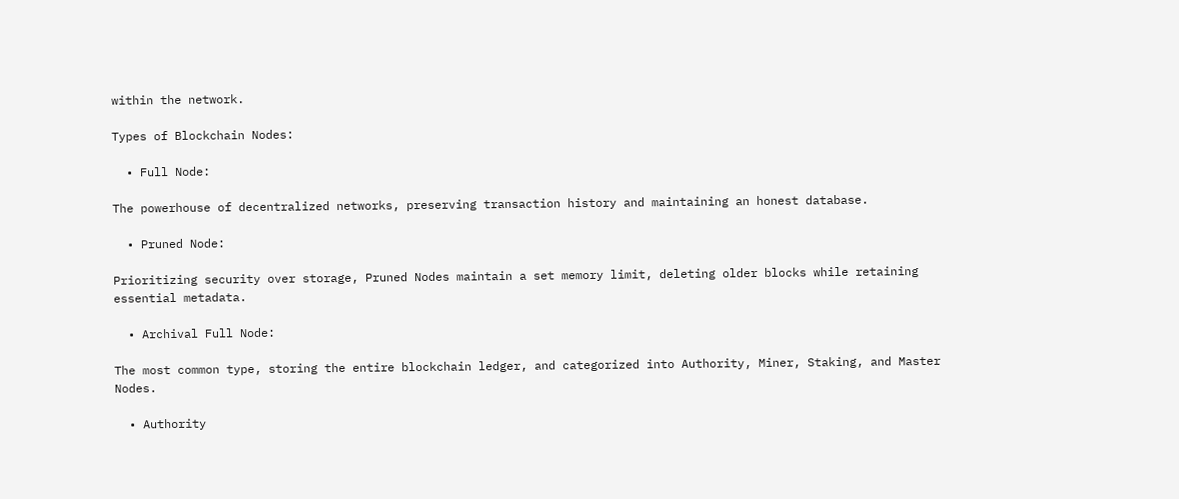within the network.

Types of Blockchain Nodes:

  • Full Node:

The powerhouse of decentralized networks, preserving transaction history and maintaining an honest database.

  • Pruned Node:

Prioritizing security over storage, Pruned Nodes maintain a set memory limit, deleting older blocks while retaining essential metadata.

  • Archival Full Node:

The most common type, storing the entire blockchain ledger, and categorized into Authority, Miner, Staking, and Master Nodes.

  • Authority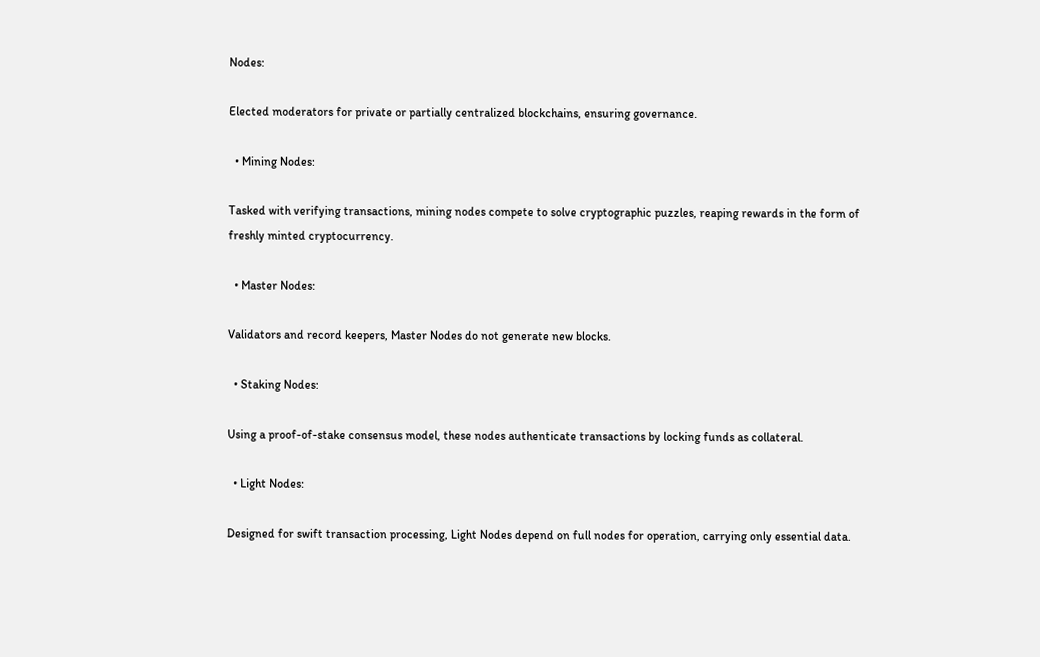Nodes:

Elected moderators for private or partially centralized blockchains, ensuring governance.

  • Mining Nodes:

Tasked with verifying transactions, mining nodes compete to solve cryptographic puzzles, reaping rewards in the form of freshly minted cryptocurrency.

  • Master Nodes:

Validators and record keepers, Master Nodes do not generate new blocks.

  • Staking Nodes:

Using a proof-of-stake consensus model, these nodes authenticate transactions by locking funds as collateral.

  • Light Nodes:

Designed for swift transaction processing, Light Nodes depend on full nodes for operation, carrying only essential data.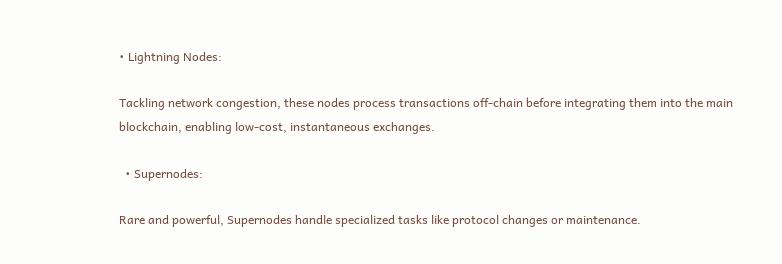• Lightning Nodes:

Tackling network congestion, these nodes process transactions off-chain before integrating them into the main blockchain, enabling low-cost, instantaneous exchanges.

  • Supernodes:

Rare and powerful, Supernodes handle specialized tasks like protocol changes or maintenance.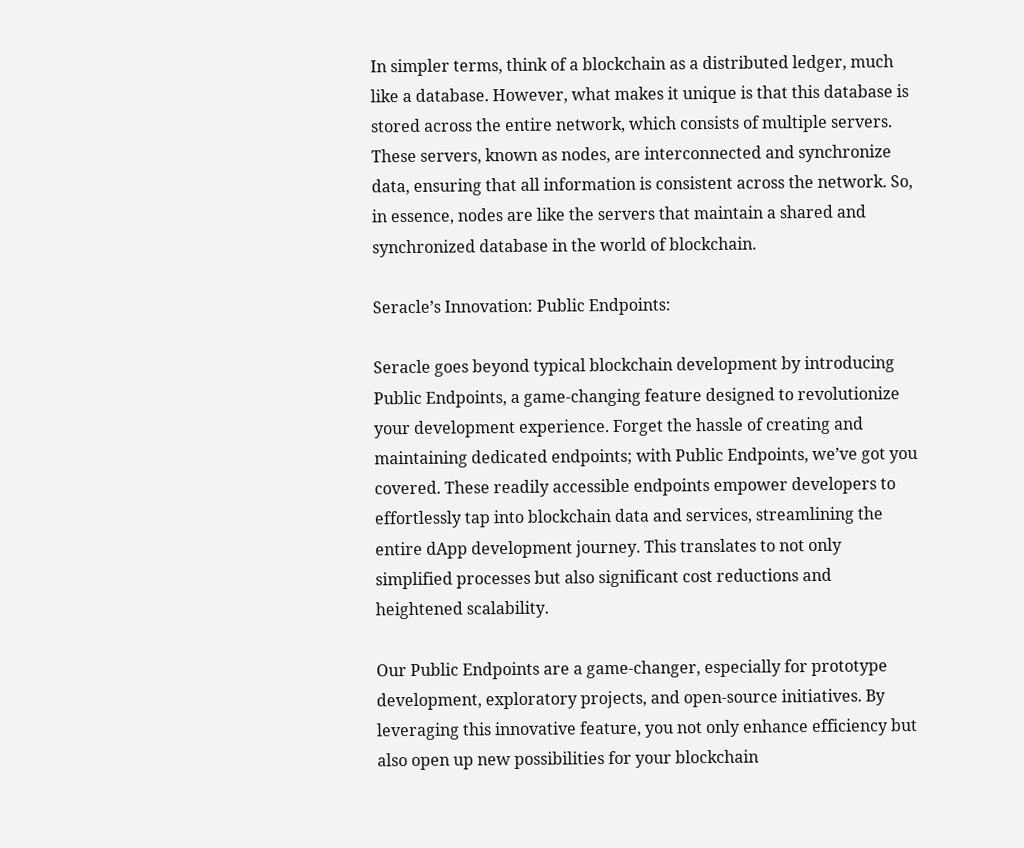In simpler terms, think of a blockchain as a distributed ledger, much like a database. However, what makes it unique is that this database is stored across the entire network, which consists of multiple servers. These servers, known as nodes, are interconnected and synchronize data, ensuring that all information is consistent across the network. So, in essence, nodes are like the servers that maintain a shared and synchronized database in the world of blockchain.

Seracle’s Innovation: Public Endpoints:

Seracle goes beyond typical blockchain development by introducing Public Endpoints, a game-changing feature designed to revolutionize your development experience. Forget the hassle of creating and maintaining dedicated endpoints; with Public Endpoints, we’ve got you covered. These readily accessible endpoints empower developers to effortlessly tap into blockchain data and services, streamlining the entire dApp development journey. This translates to not only simplified processes but also significant cost reductions and heightened scalability.

Our Public Endpoints are a game-changer, especially for prototype development, exploratory projects, and open-source initiatives. By leveraging this innovative feature, you not only enhance efficiency but also open up new possibilities for your blockchain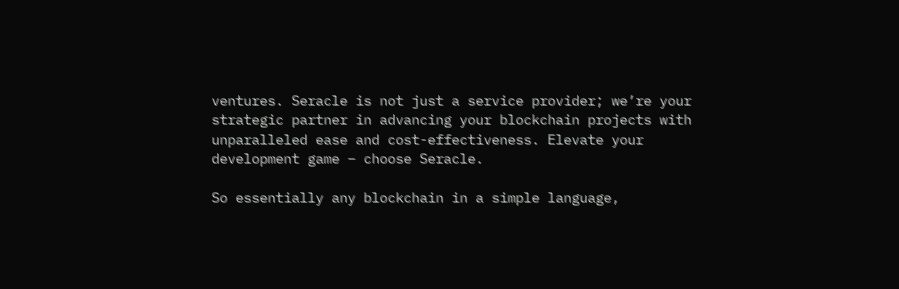ventures. Seracle is not just a service provider; we’re your strategic partner in advancing your blockchain projects with unparalleled ease and cost-effectiveness. Elevate your development game – choose Seracle.

So essentially any blockchain in a simple language,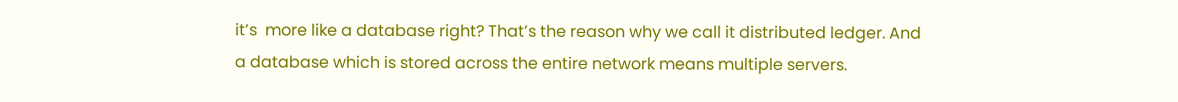it’s  more like a database right? That’s the reason why we call it distributed ledger. And a database which is stored across the entire network means multiple servers.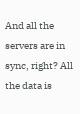And all the servers are in sync, right? All the data is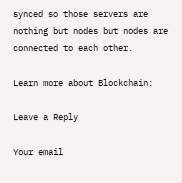synced so those servers are nothing but nodes but nodes are connected to each other.

Learn more about Blockchain:

Leave a Reply

Your email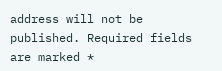address will not be published. Required fields are marked *